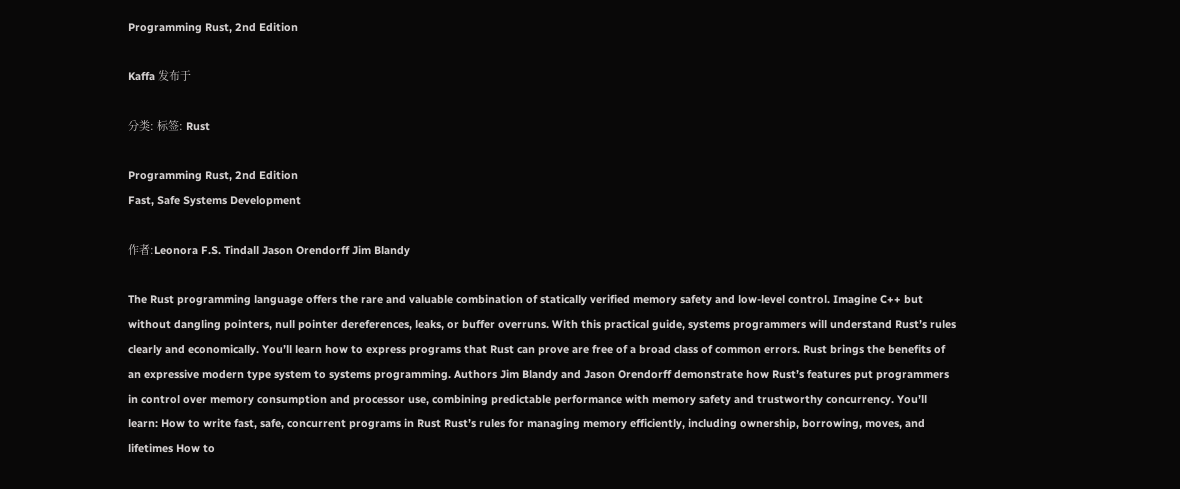Programming Rust, 2nd Edition

Kaffa 发布于

分类: 标签: Rust

Programming Rust, 2nd Edition
Fast, Safe Systems Development

作者:Leonora F.S. Tindall Jason Orendorff Jim Blandy

The Rust programming language offers the rare and valuable combination of statically verified memory safety and low-level control. Imagine C++ but without dangling pointers, null pointer dereferences, leaks, or buffer overruns. With this practical guide, systems programmers will understand Rust’s rules clearly and economically. You’ll learn how to express programs that Rust can prove are free of a broad class of common errors. Rust brings the benefits of an expressive modern type system to systems programming. Authors Jim Blandy and Jason Orendorff demonstrate how Rust’s features put programmers in control over memory consumption and processor use, combining predictable performance with memory safety and trustworthy concurrency. You’ll learn: How to write fast, safe, concurrent programs in Rust Rust’s rules for managing memory efficiently, including ownership, borrowing, moves, and lifetimes How to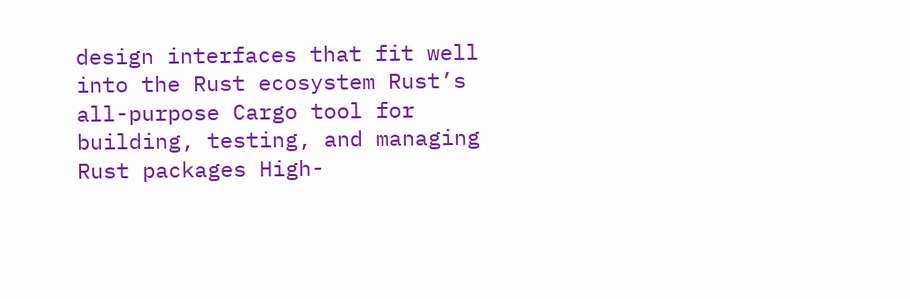design interfaces that fit well into the Rust ecosystem Rust’s all-purpose Cargo tool for building, testing, and managing Rust packages High-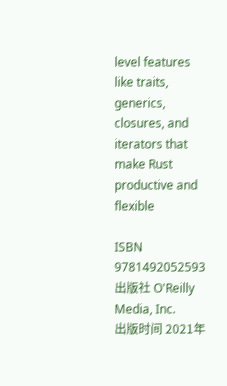level features like traits, generics, closures, and iterators that make Rust productive and flexible

ISBN 9781492052593
出版社 O'Reilly Media, Inc.
出版时间 2021年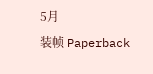5月
装帧 Paperback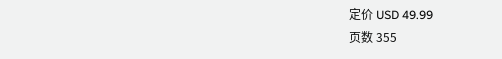定价 USD 49.99
页数 355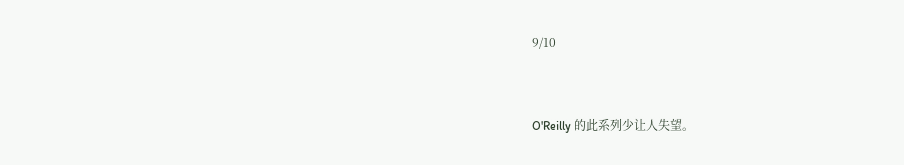9/10


O'Reilly 的此系列少让人失望。